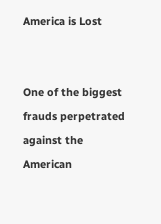America is Lost


One of the biggest frauds perpetrated against the American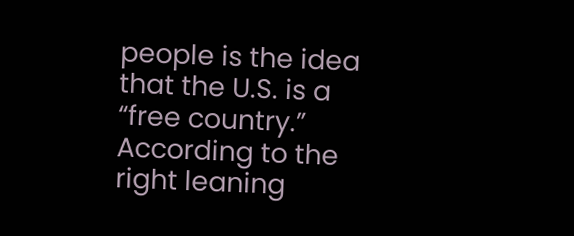people is the idea that the U.S. is a “free country.”  According to the right leaning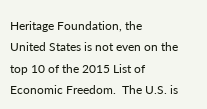Heritage Foundation, the United States is not even on the top 10 of the 2015 List of Economic Freedom.  The U.S. is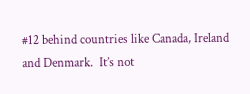#12 behind countries like Canada, Ireland and Denmark.  It’s not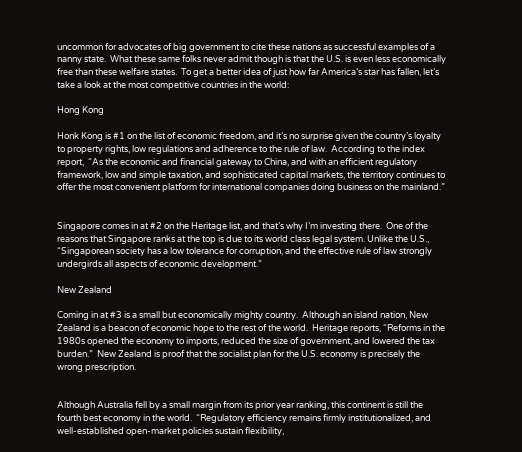uncommon for advocates of big government to cite these nations as successful examples of a nanny state.  What these same folks never admit though is that the U.S. is even less economically free than these welfare states.  To get a better idea of just how far America’s star has fallen, let’s take a look at the most competitive countries in the world:

Hong Kong

Honk Kong is #1 on the list of economic freedom, and it’s no surprise given the country’s loyalty to property rights, low regulations and adherence to the rule of law.  According to the index report,  “As the economic and financial gateway to China, and with an efficient regulatory framework, low and simple taxation, and sophisticated capital markets, the territory continues to offer the most convenient platform for international companies doing business on the mainland.”


Singapore comes in at #2 on the Heritage list, and that’s why I’m investing there.  One of the reasons that Singapore ranks at the top is due to its world class legal system. Unlike the U.S., “Singaporean society has a low tolerance for corruption, and the effective rule of law strongly undergirds all aspects of economic development.”

New Zealand

Coming in at #3 is a small but economically mighty country.  Although an island nation, New Zealand is a beacon of economic hope to the rest of the world.  Heritage reports, “Reforms in the 1980s opened the economy to imports, reduced the size of government, and lowered the tax burden.”  New Zealand is proof that the socialist plan for the U.S. economy is precisely the wrong prescription.


Although Australia fell by a small margin from its prior year ranking, this continent is still the fourth best economy in the world.  “Regulatory efficiency remains firmly institutionalized, and well-established open-market policies sustain flexibility,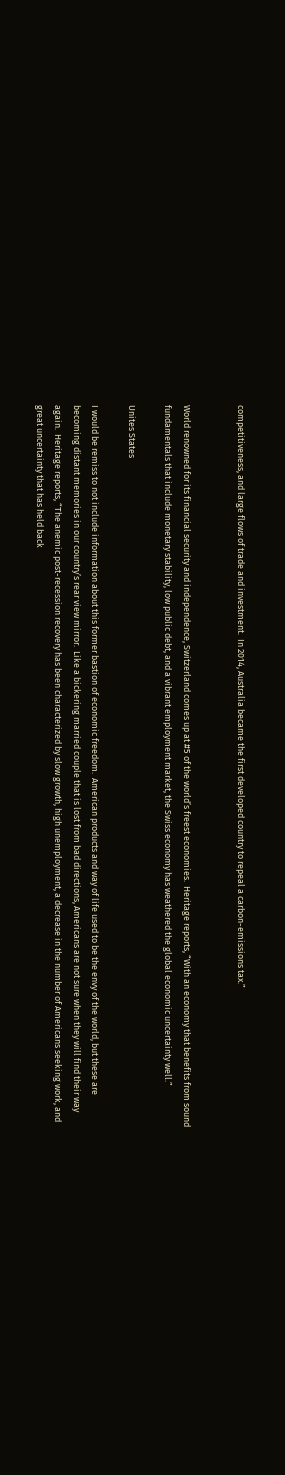competitiveness, and large flows of trade and investment.  In 2014, Australia became the first developed country to repeal a carbon-emissions tax.”


World renowned for its financial security and independence, Switzerland comes up at #5 of the world’s freest economies.  Heritage reports, “With an economy that benefits from sound fundamentals that include monetary stability, low public debt, and a vibrant employment market, the Swiss economy has weathered the global economic uncertainty well.”

Unites States

I would be remiss to not include information about this former bastion of economic freedom.  American products and way of life used to be the envy of the world, but these are becoming distant memories in our country’s rear view mirror.  Like a bickering married couple that is lost from bad directions, Americans are not sure when they will find their way again.  Heritage reports, “The anemic post-recession recovery has been characterized by slow growth, high unemployment, a decrease in the number of Americans seeking work, and great uncertainty that has held back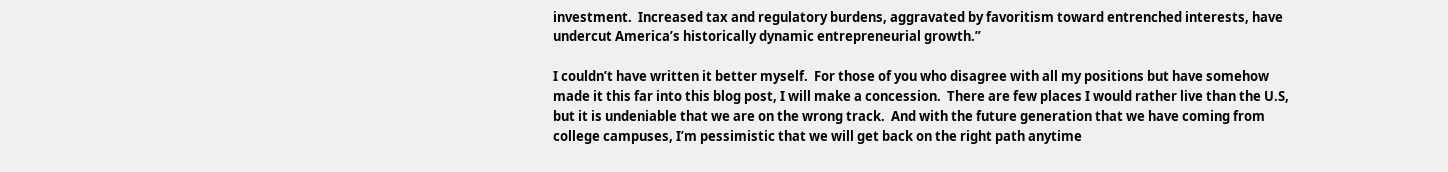investment.  Increased tax and regulatory burdens, aggravated by favoritism toward entrenched interests, have undercut America’s historically dynamic entrepreneurial growth.”

I couldn’t have written it better myself.  For those of you who disagree with all my positions but have somehow made it this far into this blog post, I will make a concession.  There are few places I would rather live than the U.S, but it is undeniable that we are on the wrong track.  And with the future generation that we have coming from college campuses, I’m pessimistic that we will get back on the right path anytime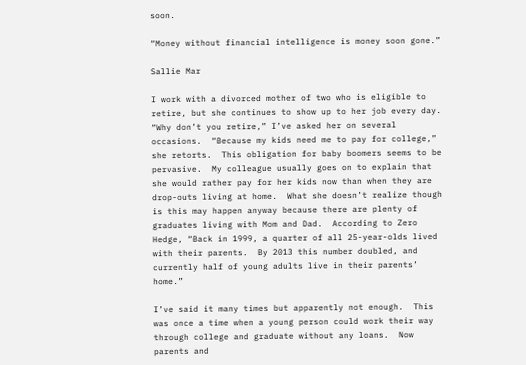soon.

“Money without financial intelligence is money soon gone.”

Sallie Mar

I work with a divorced mother of two who is eligible to retire, but she continues to show up to her job every day.  “Why don’t you retire,” I’ve asked her on several occasions.  “Because my kids need me to pay for college,” she retorts.  This obligation for baby boomers seems to be pervasive.  My colleague usually goes on to explain that she would rather pay for her kids now than when they are drop-outs living at home.  What she doesn’t realize though is this may happen anyway because there are plenty of graduates living with Mom and Dad.  According to Zero Hedge, “Back in 1999, a quarter of all 25-year-olds lived with their parents.  By 2013 this number doubled, and currently half of young adults live in their parents’ home.”

I’ve said it many times but apparently not enough.  This was once a time when a young person could work their way through college and graduate without any loans.  Now parents and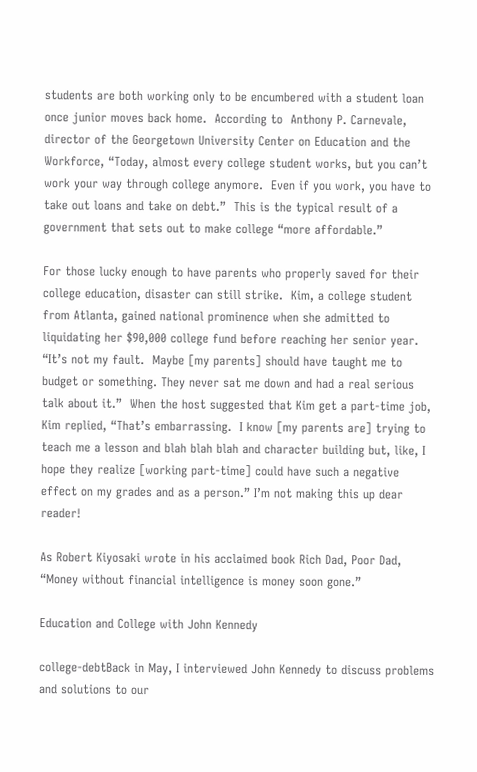students are both working only to be encumbered with a student loan once junior moves back home.  According to  Anthony P. Carnevale, director of the Georgetown University Center on Education and the Workforce, “Today, almost every college student works, but you can’t work your way through college anymore.  Even if you work, you have to take out loans and take on debt.”  This is the typical result of a government that sets out to make college “more affordable.”

For those lucky enough to have parents who properly saved for their college education, disaster can still strike.  Kim, a college student from Atlanta, gained national prominence when she admitted to liquidating her $90,000 college fund before reaching her senior year. “It’s not my fault.  Maybe [my parents] should have taught me to budget or something. They never sat me down and had a real serious talk about it.”  When the host suggested that Kim get a part-time job, Kim replied, “That’s embarrassing.  I know [my parents are] trying to teach me a lesson and blah blah blah and character building but, like, I hope they realize [working part-time] could have such a negative effect on my grades and as a person.” I’m not making this up dear reader!

As Robert Kiyosaki wrote in his acclaimed book Rich Dad, Poor Dad, “Money without financial intelligence is money soon gone.”

Education and College with John Kennedy

college-debtBack in May, I interviewed John Kennedy to discuss problems and solutions to our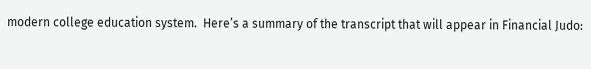modern college education system.  Here’s a summary of the transcript that will appear in Financial Judo: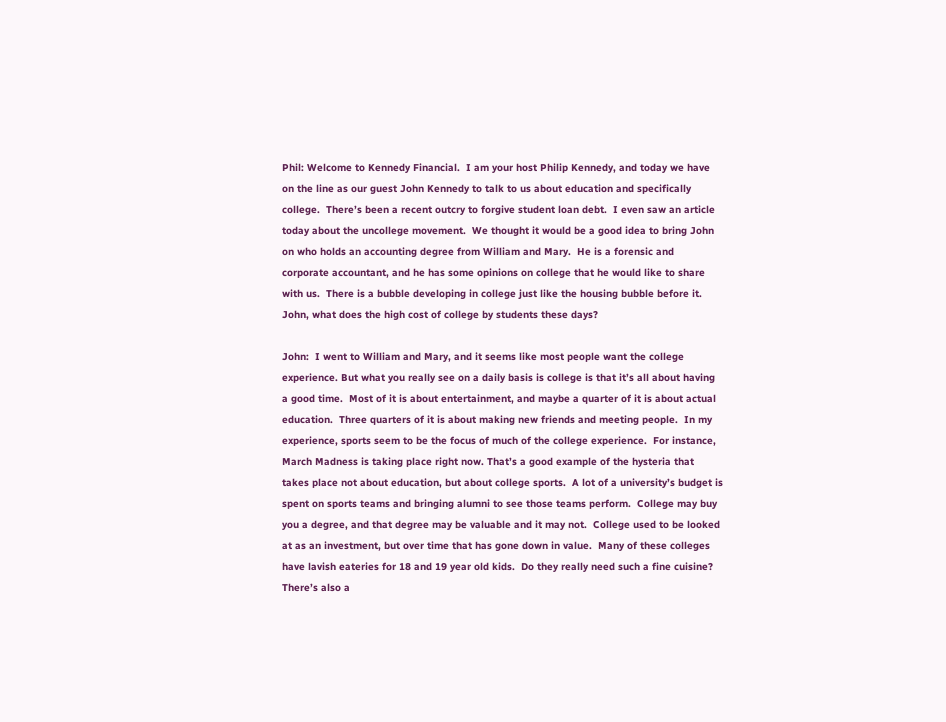Phil: Welcome to Kennedy Financial.  I am your host Philip Kennedy, and today we have on the line as our guest John Kennedy to talk to us about education and specifically college.  There’s been a recent outcry to forgive student loan debt.  I even saw an article today about the uncollege movement.  We thought it would be a good idea to bring John on who holds an accounting degree from William and Mary.  He is a forensic and corporate accountant, and he has some opinions on college that he would like to share with us.  There is a bubble developing in college just like the housing bubble before it.  John, what does the high cost of college by students these days?

John:  I went to William and Mary, and it seems like most people want the college experience. But what you really see on a daily basis is college is that it’s all about having a good time.  Most of it is about entertainment, and maybe a quarter of it is about actual education.  Three quarters of it is about making new friends and meeting people.  In my experience, sports seem to be the focus of much of the college experience.  For instance, March Madness is taking place right now. That’s a good example of the hysteria that takes place not about education, but about college sports.  A lot of a university’s budget is spent on sports teams and bringing alumni to see those teams perform.  College may buy you a degree, and that degree may be valuable and it may not.  College used to be looked at as an investment, but over time that has gone down in value.  Many of these colleges have lavish eateries for 18 and 19 year old kids.  Do they really need such a fine cuisine? There’s also a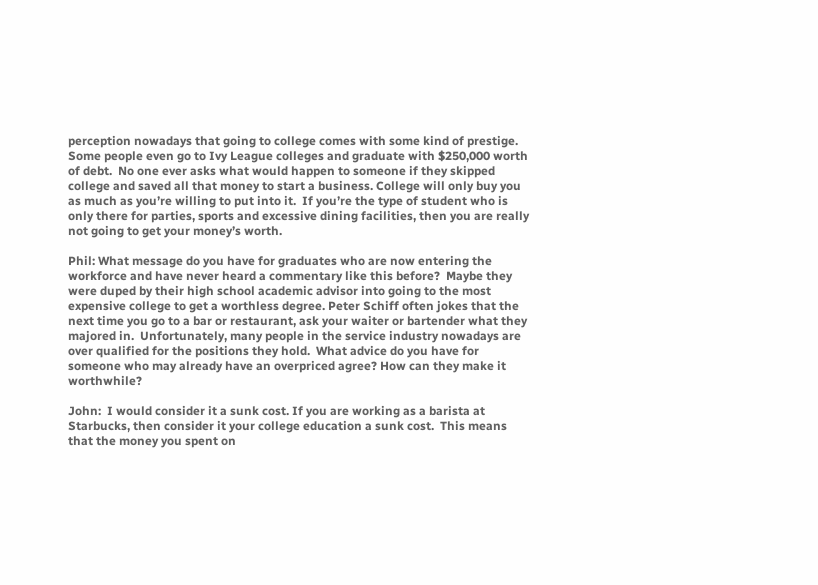perception nowadays that going to college comes with some kind of prestige.  Some people even go to Ivy League colleges and graduate with $250,000 worth of debt.  No one ever asks what would happen to someone if they skipped college and saved all that money to start a business. College will only buy you as much as you’re willing to put into it.  If you’re the type of student who is only there for parties, sports and excessive dining facilities, then you are really not going to get your money’s worth.

Phil: What message do you have for graduates who are now entering the workforce and have never heard a commentary like this before?  Maybe they were duped by their high school academic advisor into going to the most expensive college to get a worthless degree. Peter Schiff often jokes that the next time you go to a bar or restaurant, ask your waiter or bartender what they majored in.  Unfortunately, many people in the service industry nowadays are over qualified for the positions they hold.  What advice do you have for someone who may already have an overpriced agree? How can they make it worthwhile?

John:  I would consider it a sunk cost. If you are working as a barista at Starbucks, then consider it your college education a sunk cost.  This means that the money you spent on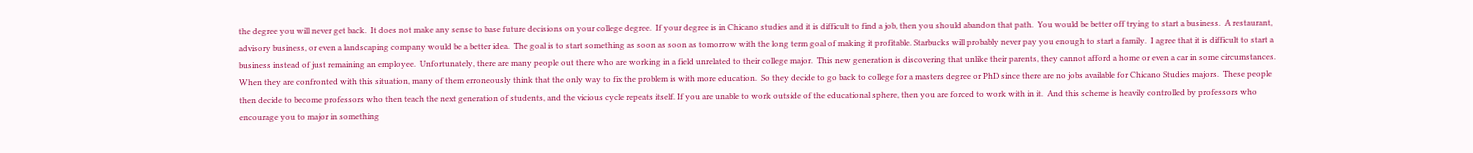the degree you will never get back.  It does not make any sense to base future decisions on your college degree.  If your degree is in Chicano studies and it is difficult to find a job, then you should abandon that path.  You would be better off trying to start a business.  A restaurant, advisory business, or even a landscaping company would be a better idea.  The goal is to start something as soon as soon as tomorrow with the long term goal of making it profitable. Starbucks will probably never pay you enough to start a family.  I agree that it is difficult to start a business instead of just remaining an employee.  Unfortunately, there are many people out there who are working in a field unrelated to their college major.  This new generation is discovering that unlike their parents, they cannot afford a home or even a car in some circumstances.  When they are confronted with this situation, many of them erroneously think that the only way to fix the problem is with more education.  So they decide to go back to college for a masters degree or PhD since there are no jobs available for Chicano Studies majors.  These people then decide to become professors who then teach the next generation of students, and the vicious cycle repeats itself. If you are unable to work outside of the educational sphere, then you are forced to work with in it.  And this scheme is heavily controlled by professors who encourage you to major in something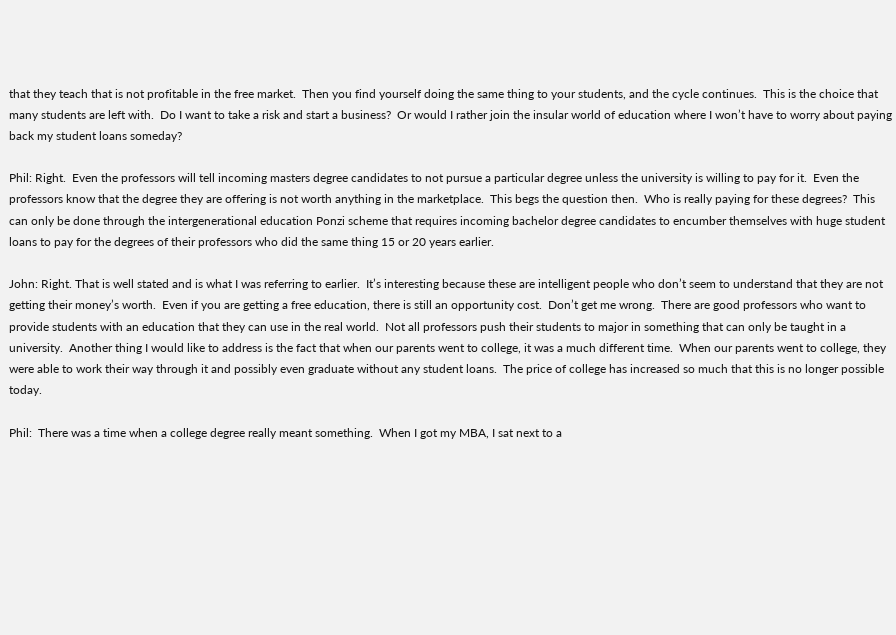that they teach that is not profitable in the free market.  Then you find yourself doing the same thing to your students, and the cycle continues.  This is the choice that many students are left with.  Do I want to take a risk and start a business?  Or would I rather join the insular world of education where I won’t have to worry about paying back my student loans someday?

Phil: Right.  Even the professors will tell incoming masters degree candidates to not pursue a particular degree unless the university is willing to pay for it.  Even the professors know that the degree they are offering is not worth anything in the marketplace.  This begs the question then.  Who is really paying for these degrees?  This can only be done through the intergenerational education Ponzi scheme that requires incoming bachelor degree candidates to encumber themselves with huge student loans to pay for the degrees of their professors who did the same thing 15 or 20 years earlier.

John: Right. That is well stated and is what I was referring to earlier.  It’s interesting because these are intelligent people who don’t seem to understand that they are not getting their money’s worth.  Even if you are getting a free education, there is still an opportunity cost.  Don’t get me wrong.  There are good professors who want to provide students with an education that they can use in the real world.  Not all professors push their students to major in something that can only be taught in a university.  Another thing I would like to address is the fact that when our parents went to college, it was a much different time.  When our parents went to college, they were able to work their way through it and possibly even graduate without any student loans.  The price of college has increased so much that this is no longer possible today.

Phil:  There was a time when a college degree really meant something.  When I got my MBA, I sat next to a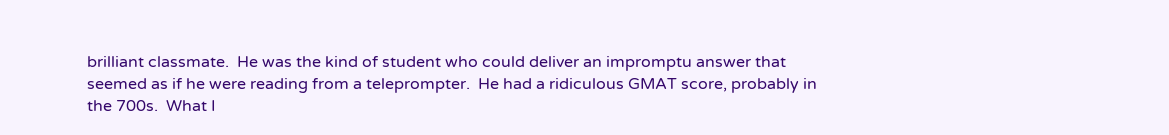brilliant classmate.  He was the kind of student who could deliver an impromptu answer that seemed as if he were reading from a teleprompter.  He had a ridiculous GMAT score, probably in the 700s.  What I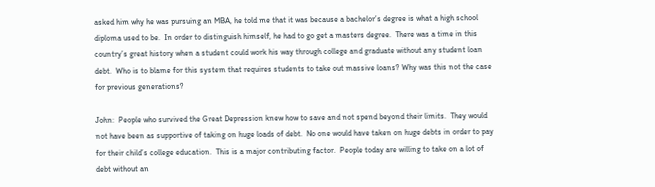asked him why he was pursuing an MBA, he told me that it was because a bachelor’s degree is what a high school diploma used to be.  In order to distinguish himself, he had to go get a masters degree.  There was a time in this country’s great history when a student could work his way through college and graduate without any student loan debt.  Who is to blame for this system that requires students to take out massive loans? Why was this not the case for previous generations?

John:  People who survived the Great Depression knew how to save and not spend beyond their limits.  They would not have been as supportive of taking on huge loads of debt.  No one would have taken on huge debts in order to pay for their child’s college education.  This is a major contributing factor.  People today are willing to take on a lot of debt without an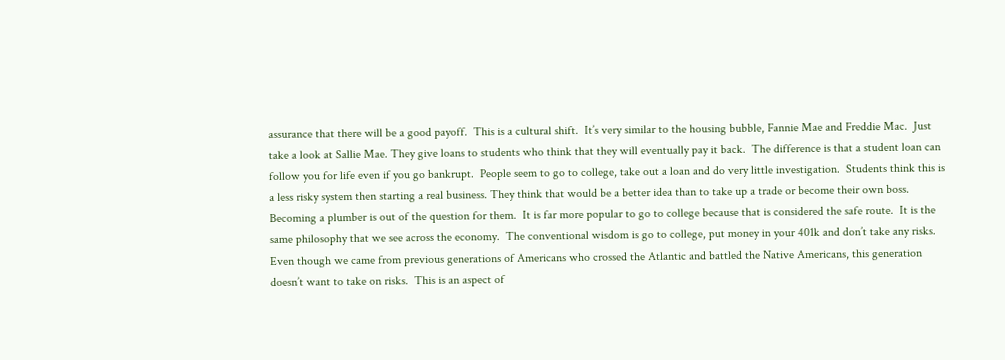assurance that there will be a good payoff.  This is a cultural shift.  It’s very similar to the housing bubble, Fannie Mae and Freddie Mac.  Just take a look at Sallie Mae. They give loans to students who think that they will eventually pay it back.  The difference is that a student loan can follow you for life even if you go bankrupt.  People seem to go to college, take out a loan and do very little investigation.  Students think this is a less risky system then starting a real business. They think that would be a better idea than to take up a trade or become their own boss.  Becoming a plumber is out of the question for them.  It is far more popular to go to college because that is considered the safe route.  It is the same philosophy that we see across the economy.  The conventional wisdom is go to college, put money in your 401k and don’t take any risks.  Even though we came from previous generations of Americans who crossed the Atlantic and battled the Native Americans, this generation doesn’t want to take on risks.  This is an aspect of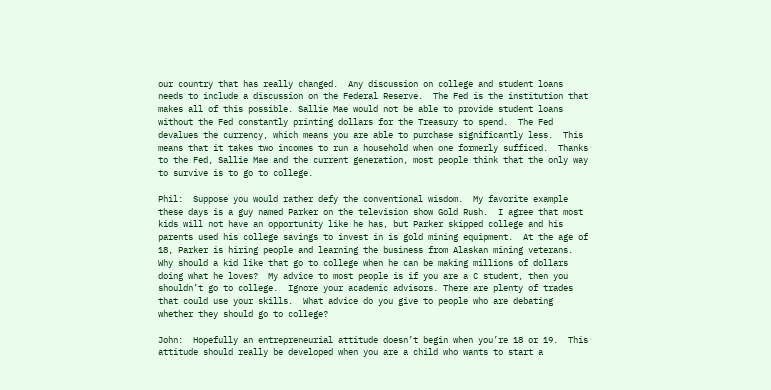our country that has really changed.  Any discussion on college and student loans needs to include a discussion on the Federal Reserve.  The Fed is the institution that makes all of this possible. Sallie Mae would not be able to provide student loans without the Fed constantly printing dollars for the Treasury to spend.  The Fed devalues the currency, which means you are able to purchase significantly less.  This means that it takes two incomes to run a household when one formerly sufficed.  Thanks to the Fed, Sallie Mae and the current generation, most people think that the only way to survive is to go to college.

Phil:  Suppose you would rather defy the conventional wisdom.  My favorite example these days is a guy named Parker on the television show Gold Rush.  I agree that most kids will not have an opportunity like he has, but Parker skipped college and his parents used his college savings to invest in is gold mining equipment.  At the age of 18, Parker is hiring people and learning the business from Alaskan mining veterans.  Why should a kid like that go to college when he can be making millions of dollars doing what he loves?  My advice to most people is if you are a C student, then you shouldn’t go to college.  Ignore your academic advisors. There are plenty of trades that could use your skills.  What advice do you give to people who are debating whether they should go to college?

John:  Hopefully an entrepreneurial attitude doesn’t begin when you’re 18 or 19.  This attitude should really be developed when you are a child who wants to start a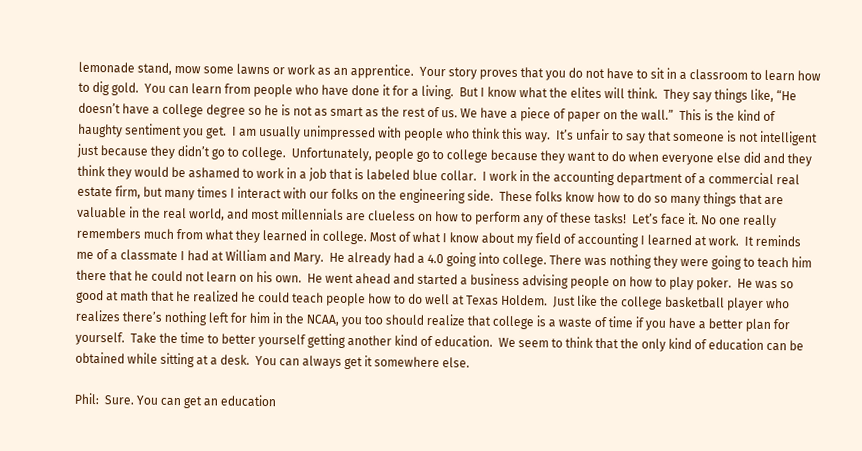lemonade stand, mow some lawns or work as an apprentice.  Your story proves that you do not have to sit in a classroom to learn how to dig gold.  You can learn from people who have done it for a living.  But I know what the elites will think.  They say things like, “He doesn’t have a college degree so he is not as smart as the rest of us. We have a piece of paper on the wall.”  This is the kind of haughty sentiment you get.  I am usually unimpressed with people who think this way.  It’s unfair to say that someone is not intelligent just because they didn’t go to college.  Unfortunately, people go to college because they want to do when everyone else did and they think they would be ashamed to work in a job that is labeled blue collar.  I work in the accounting department of a commercial real estate firm, but many times I interact with our folks on the engineering side.  These folks know how to do so many things that are valuable in the real world, and most millennials are clueless on how to perform any of these tasks!  Let’s face it. No one really remembers much from what they learned in college. Most of what I know about my field of accounting I learned at work.  It reminds me of a classmate I had at William and Mary.  He already had a 4.0 going into college. There was nothing they were going to teach him there that he could not learn on his own.  He went ahead and started a business advising people on how to play poker.  He was so good at math that he realized he could teach people how to do well at Texas Holdem.  Just like the college basketball player who realizes there’s nothing left for him in the NCAA, you too should realize that college is a waste of time if you have a better plan for yourself.  Take the time to better yourself getting another kind of education.  We seem to think that the only kind of education can be obtained while sitting at a desk.  You can always get it somewhere else.

Phil:  Sure. You can get an education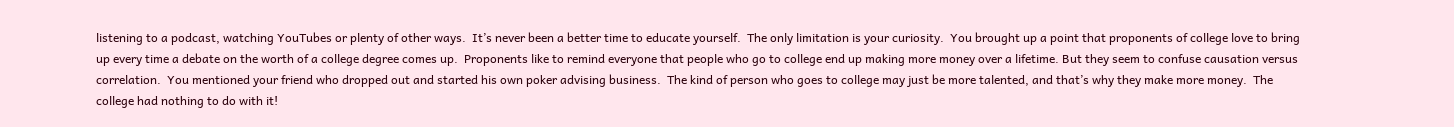listening to a podcast, watching YouTubes or plenty of other ways.  It’s never been a better time to educate yourself.  The only limitation is your curiosity.  You brought up a point that proponents of college love to bring up every time a debate on the worth of a college degree comes up.  Proponents like to remind everyone that people who go to college end up making more money over a lifetime. But they seem to confuse causation versus correlation.  You mentioned your friend who dropped out and started his own poker advising business.  The kind of person who goes to college may just be more talented, and that’s why they make more money.  The college had nothing to do with it!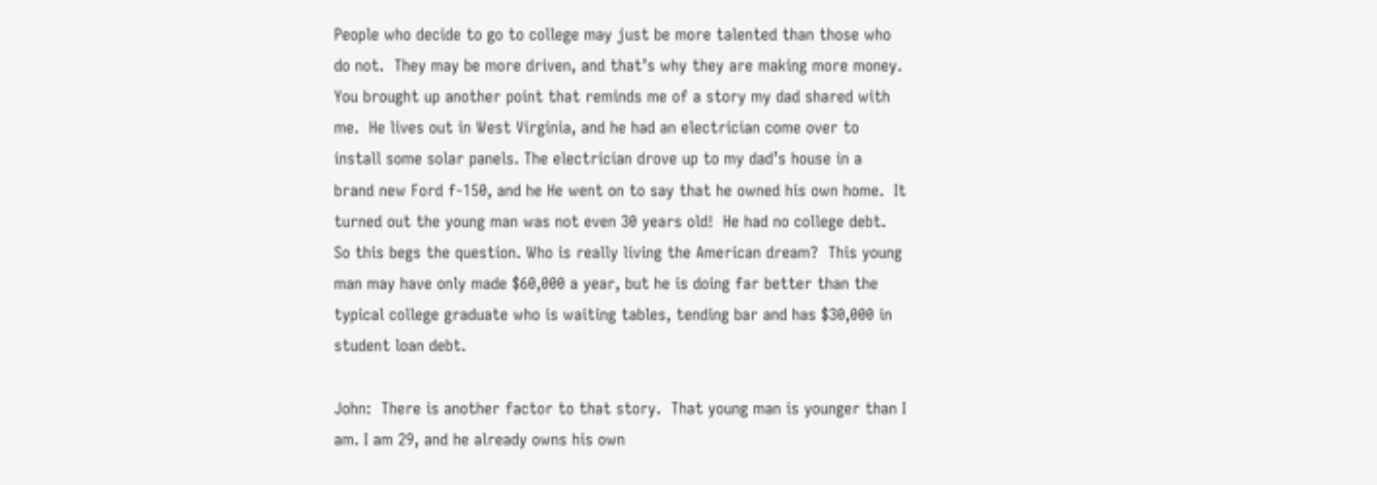People who decide to go to college may just be more talented than those who do not.  They may be more driven, and that’s why they are making more money.  You brought up another point that reminds me of a story my dad shared with me.  He lives out in West Virginia, and he had an electrician come over to install some solar panels. The electrician drove up to my dad’s house in a brand new Ford f-150, and he He went on to say that he owned his own home.  It turned out the young man was not even 30 years old!  He had no college debt. So this begs the question. Who is really living the American dream?  This young man may have only made $60,000 a year, but he is doing far better than the typical college graduate who is waiting tables, tending bar and has $30,000 in student loan debt.

John:  There is another factor to that story.  That young man is younger than I am. I am 29, and he already owns his own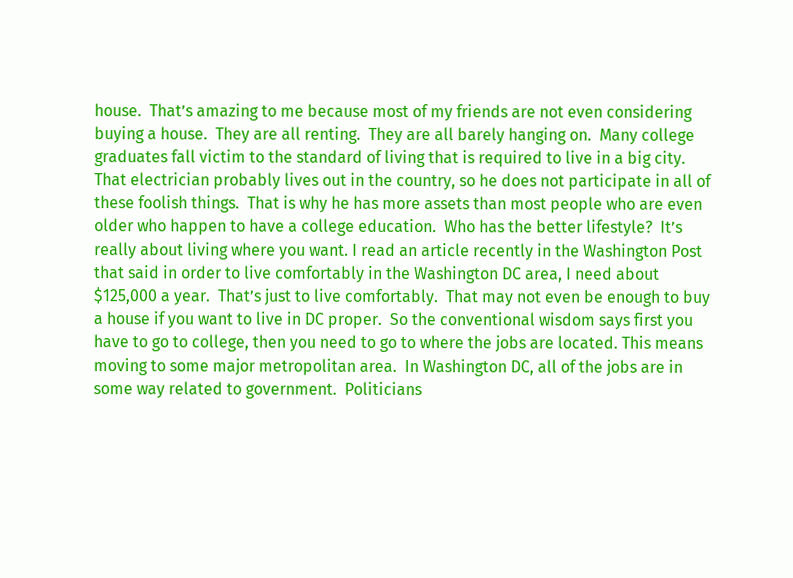house.  That’s amazing to me because most of my friends are not even considering buying a house.  They are all renting.  They are all barely hanging on.  Many college graduates fall victim to the standard of living that is required to live in a big city.  That electrician probably lives out in the country, so he does not participate in all of these foolish things.  That is why he has more assets than most people who are even older who happen to have a college education.  Who has the better lifestyle?  It’s really about living where you want. I read an article recently in the Washington Post that said in order to live comfortably in the Washington DC area, I need about $125,000 a year.  That’s just to live comfortably.  That may not even be enough to buy a house if you want to live in DC proper.  So the conventional wisdom says first you have to go to college, then you need to go to where the jobs are located. This means moving to some major metropolitan area.  In Washington DC, all of the jobs are in some way related to government.  Politicians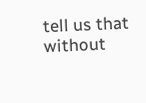tell us that without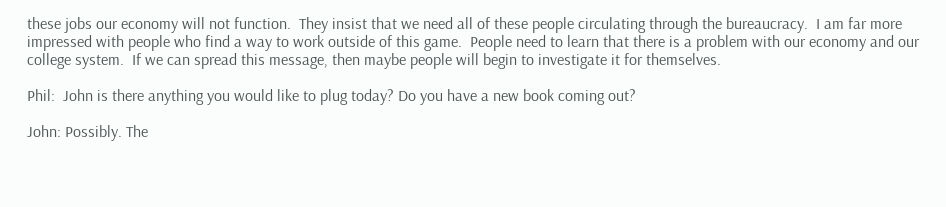these jobs our economy will not function.  They insist that we need all of these people circulating through the bureaucracy.  I am far more impressed with people who find a way to work outside of this game.  People need to learn that there is a problem with our economy and our college system.  If we can spread this message, then maybe people will begin to investigate it for themselves.

Phil:  John is there anything you would like to plug today? Do you have a new book coming out?

John: Possibly. The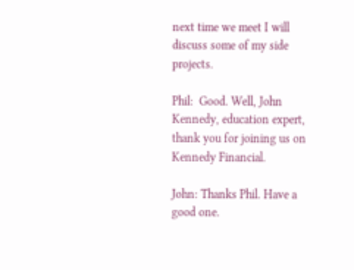next time we meet I will discuss some of my side projects.

Phil:  Good. Well, John Kennedy, education expert, thank you for joining us on Kennedy Financial.

John: Thanks Phil. Have a good one.